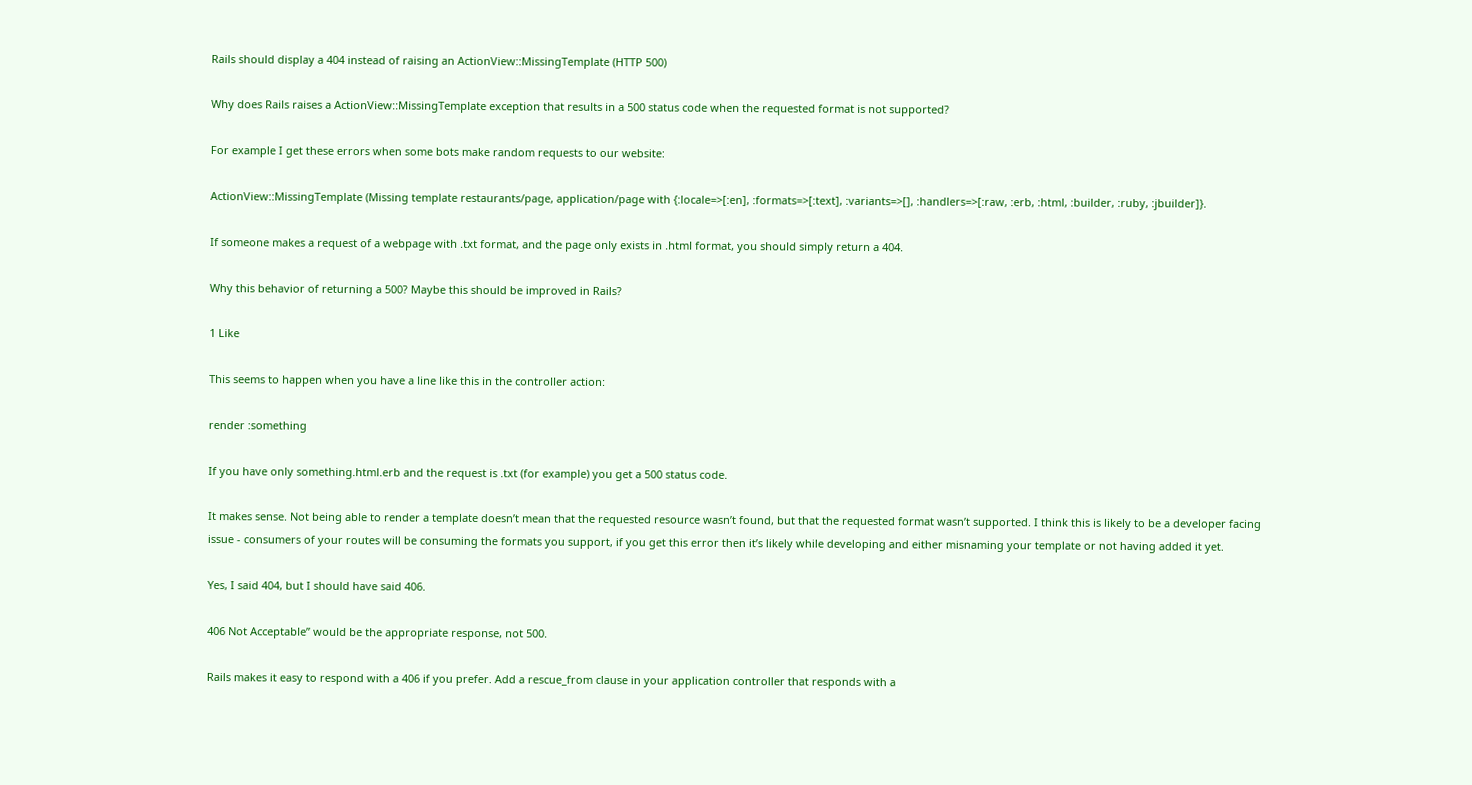Rails should display a 404 instead of raising an ActionView::MissingTemplate (HTTP 500)

Why does Rails raises a ActionView::MissingTemplate exception that results in a 500 status code when the requested format is not supported?

For example I get these errors when some bots make random requests to our website:

ActionView::MissingTemplate (Missing template restaurants/page, application/page with {:locale=>[:en], :formats=>[:text], :variants=>[], :handlers=>[:raw, :erb, :html, :builder, :ruby, :jbuilder]}.

If someone makes a request of a webpage with .txt format, and the page only exists in .html format, you should simply return a 404.

Why this behavior of returning a 500? Maybe this should be improved in Rails?

1 Like

This seems to happen when you have a line like this in the controller action:

render :something

If you have only something.html.erb and the request is .txt (for example) you get a 500 status code.

It makes sense. Not being able to render a template doesn’t mean that the requested resource wasn’t found, but that the requested format wasn’t supported. I think this is likely to be a developer facing issue - consumers of your routes will be consuming the formats you support, if you get this error then it’s likely while developing and either misnaming your template or not having added it yet.

Yes, I said 404, but I should have said 406.

406 Not Acceptable” would be the appropriate response, not 500.

Rails makes it easy to respond with a 406 if you prefer. Add a rescue_from clause in your application controller that responds with a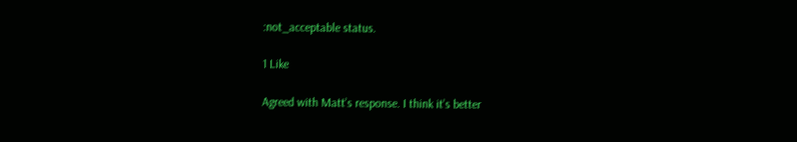:not_acceptable status.

1 Like

Agreed with Matt’s response. I think it’s better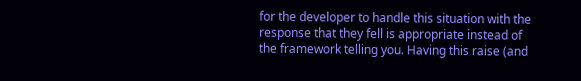for the developer to handle this situation with the response that they fell is appropriate instead of the framework telling you. Having this raise (and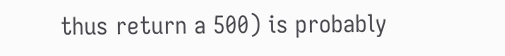thus return a 500) is probably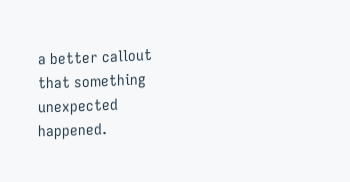a better callout that something unexpected happened.